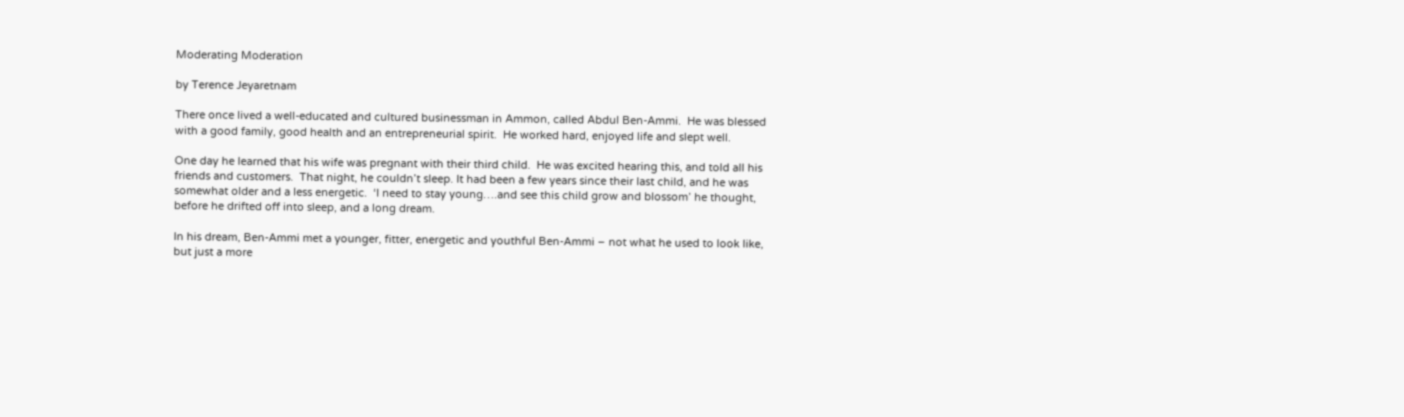Moderating Moderation

by Terence Jeyaretnam

There once lived a well-educated and cultured businessman in Ammon, called Abdul Ben-Ammi.  He was blessed with a good family, good health and an entrepreneurial spirit.  He worked hard, enjoyed life and slept well.

One day he learned that his wife was pregnant with their third child.  He was excited hearing this, and told all his friends and customers.  That night, he couldn’t sleep. It had been a few years since their last child, and he was somewhat older and a less energetic.  ‘I need to stay young….and see this child grow and blossom’ he thought, before he drifted off into sleep, and a long dream.

In his dream, Ben-Ammi met a younger, fitter, energetic and youthful Ben-Ammi – not what he used to look like, but just a more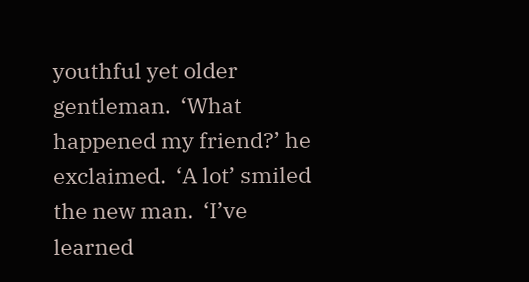youthful yet older gentleman.  ‘What happened my friend?’ he exclaimed.  ‘A lot’ smiled the new man.  ‘I’ve learned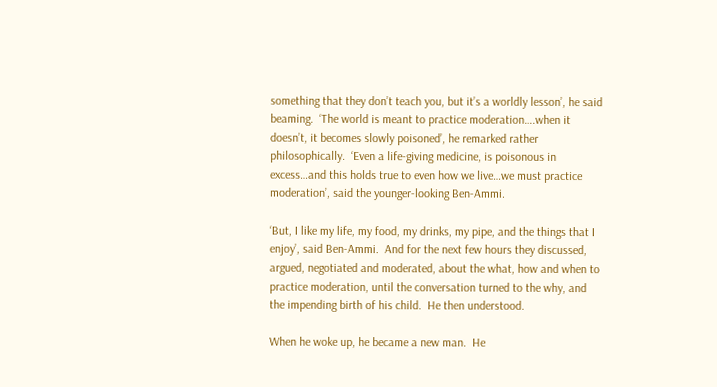something that they don’t teach you, but it’s a worldly lesson’, he said beaming.  ‘The world is meant to practice moderation….when it doesn’t, it becomes slowly poisoned’, he remarked rather philosophically.  ‘Even a life-giving medicine, is poisonous in excess…and this holds true to even how we live…we must practice moderation’, said the younger-looking Ben-Ammi.

‘But, I like my life, my food, my drinks, my pipe, and the things that I enjoy’, said Ben-Ammi.  And for the next few hours they discussed, argued, negotiated and moderated, about the what, how and when to practice moderation, until the conversation turned to the why, and the impending birth of his child.  He then understood.

When he woke up, he became a new man.  He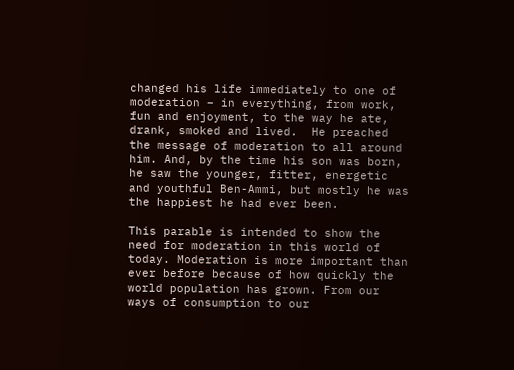changed his life immediately to one of moderation – in everything, from work, fun and enjoyment, to the way he ate, drank, smoked and lived.  He preached the message of moderation to all around him. And, by the time his son was born, he saw the younger, fitter, energetic and youthful Ben-Ammi, but mostly he was the happiest he had ever been.

This parable is intended to show the need for moderation in this world of today. Moderation is more important than ever before because of how quickly the world population has grown. From our ways of consumption to our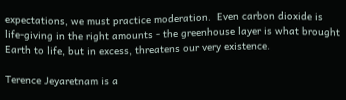expectations, we must practice moderation.  Even carbon dioxide is life-giving in the right amounts - the greenhouse layer is what brought Earth to life, but in excess, threatens our very existence.

Terence Jeyaretnam is a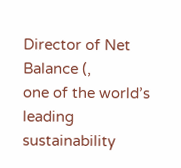Director of Net Balance (,
one of the world’s leading sustainability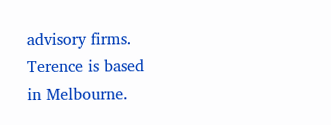advisory firms.
Terence is based in Melbourne.